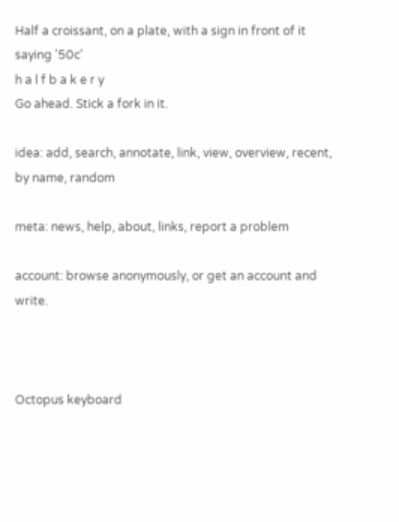Half a croissant, on a plate, with a sign in front of it saying '50c'
h a l f b a k e r y
Go ahead. Stick a fork in it.

idea: add, search, annotate, link, view, overview, recent, by name, random

meta: news, help, about, links, report a problem

account: browse anonymously, or get an account and write.



Octopus keyboard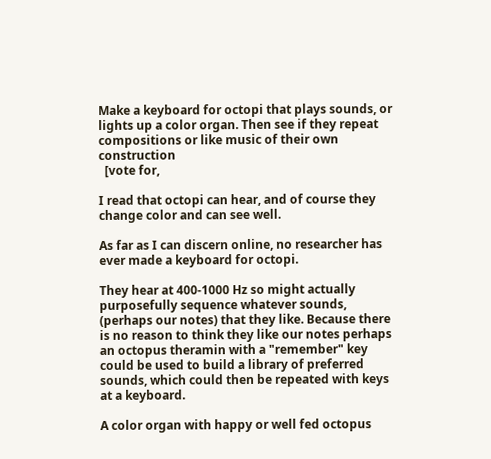Make a keyboard for octopi that plays sounds, or lights up a color organ. Then see if they repeat compositions or like music of their own construction
  [vote for,

I read that octopi can hear, and of course they change color and can see well.

As far as I can discern online, no researcher has ever made a keyboard for octopi.

They hear at 400-1000 Hz so might actually purposefully sequence whatever sounds, (perhaps our notes) that they like. Because there is no reason to think they like our notes perhaps an octopus theramin with a "remember" key could be used to build a library of preferred sounds, which could then be repeated with keys at a keyboard.

A color organ with happy or well fed octopus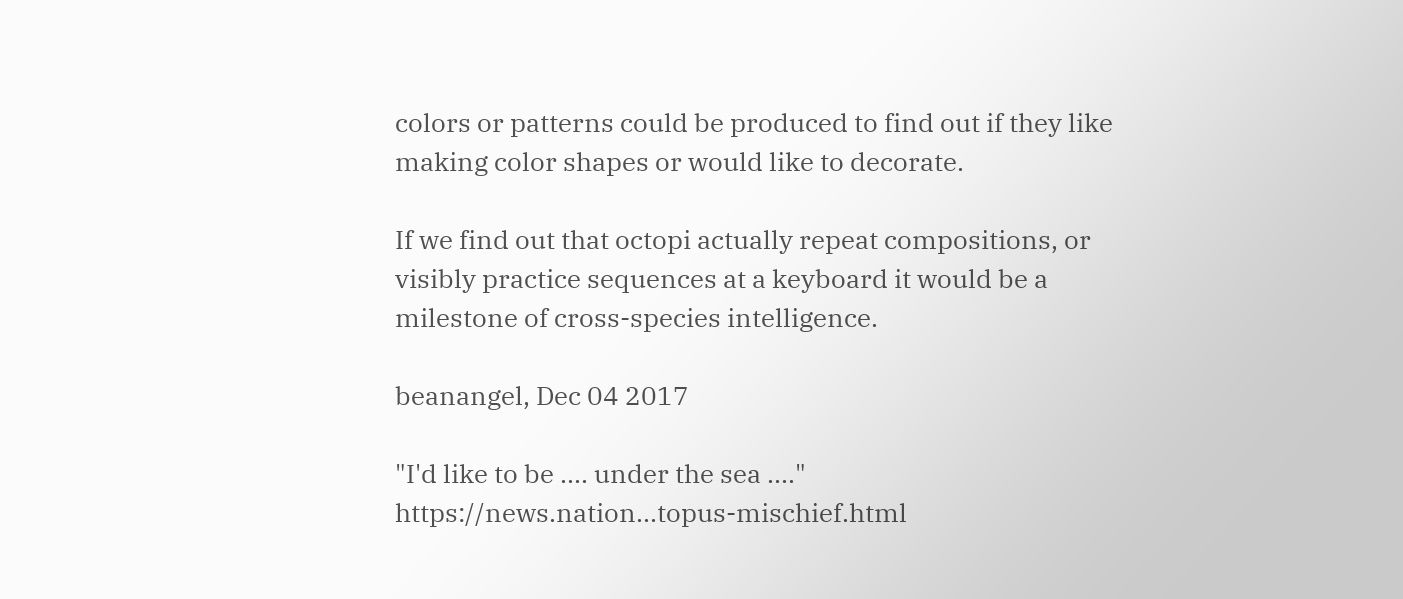colors or patterns could be produced to find out if they like making color shapes or would like to decorate.

If we find out that octopi actually repeat compositions, or visibly practice sequences at a keyboard it would be a milestone of cross-species intelligence.

beanangel, Dec 04 2017

"I'd like to be .... under the sea ...." https://news.nation...topus-mischief.html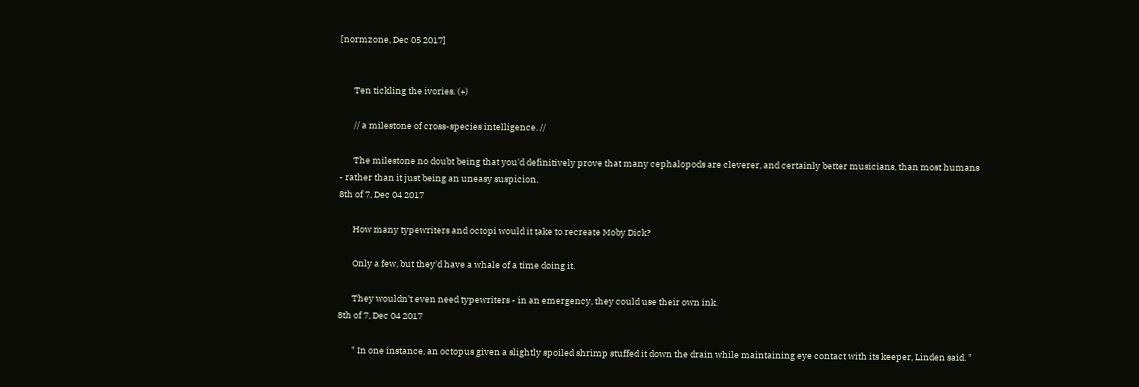[normzone, Dec 05 2017]


       Ten tickling the ivories. (+)

       // a milestone of cross-species intelligence. //

       The milestone no doubt being that you'd definitively prove that many cephalopods are cleverer, and certainly better musicians, than most humans - rather than it just being an uneasy suspicion.
8th of 7, Dec 04 2017

       How many typewriters and octopi would it take to recreate Moby Dick?

       Only a few, but they'd have a whale of a time doing it.

       They wouldn't even need typewriters - in an emergency, they could use their own ink.
8th of 7, Dec 04 2017

       " In one instance, an octopus given a slightly spoiled shrimp stuffed it down the drain while maintaining eye contact with its keeper, Linden said. "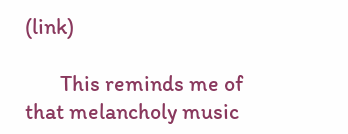(link)

       This reminds me of that melancholy music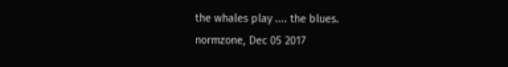the whales play .... the blues.
normzone, Dec 05 2017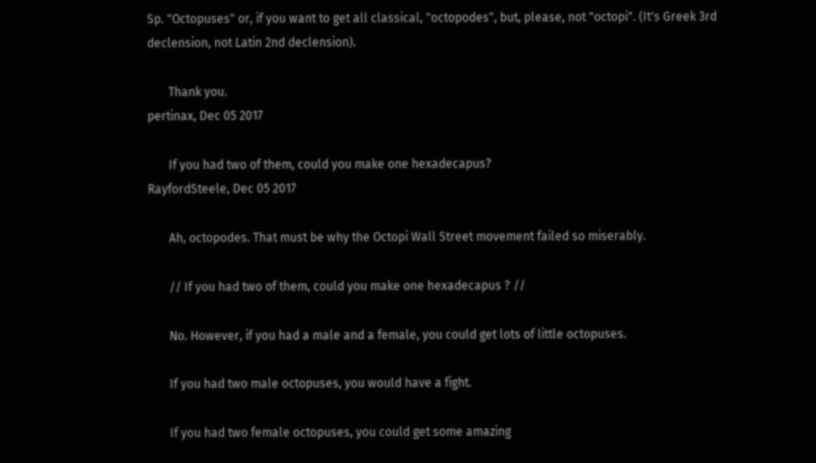Sp. "Octopuses" or, if you want to get all classical, "octopodes", but, please, not "octopi". (It's Greek 3rd declension, not Latin 2nd declension).

       Thank you.
pertinax, Dec 05 2017

       If you had two of them, could you make one hexadecapus?
RayfordSteele, Dec 05 2017

       Ah, octopodes. That must be why the Octopi Wall Street movement failed so miserably.

       // If you had two of them, could you make one hexadecapus ? //

       No. However, if you had a male and a female, you could get lots of little octopuses.

       If you had two male octopuses, you would have a fight.

       If you had two female octopuses, you could get some amazing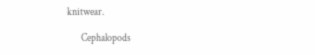knitwear.

       Cephalopods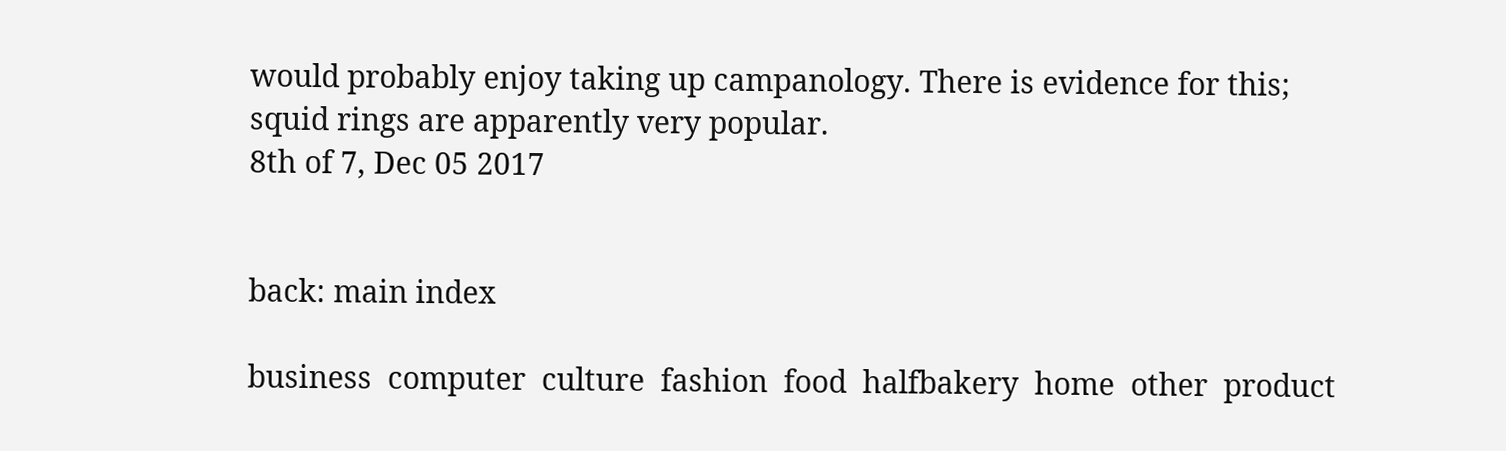would probably enjoy taking up campanology. There is evidence for this; squid rings are apparently very popular.
8th of 7, Dec 05 2017


back: main index

business  computer  culture  fashion  food  halfbakery  home  other  product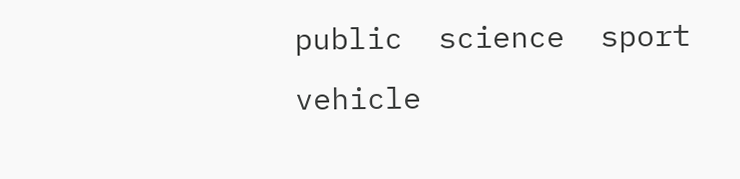public  science  sport  vehicle